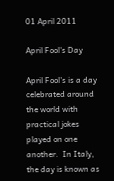01 April 2011

April Fool's Day

April Fool's is a day celebrated around the world with practical jokes played on one another.  In Italy, the day is known as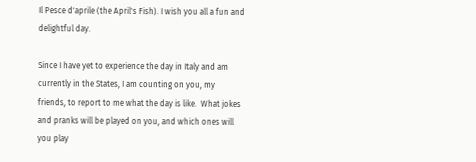Il Pesce d'aprile (the April's Fish). I wish you all a fun and delightful day.

Since I have yet to experience the day in Italy and am currently in the States, I am counting on you, my friends, to report to me what the day is like.  What jokes and pranks will be played on you, and which ones will you play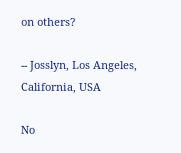on others?

-- Josslyn, Los Angeles, California, USA

No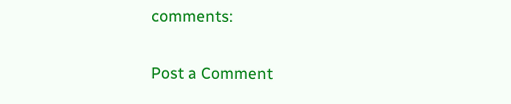comments:

Post a Comment